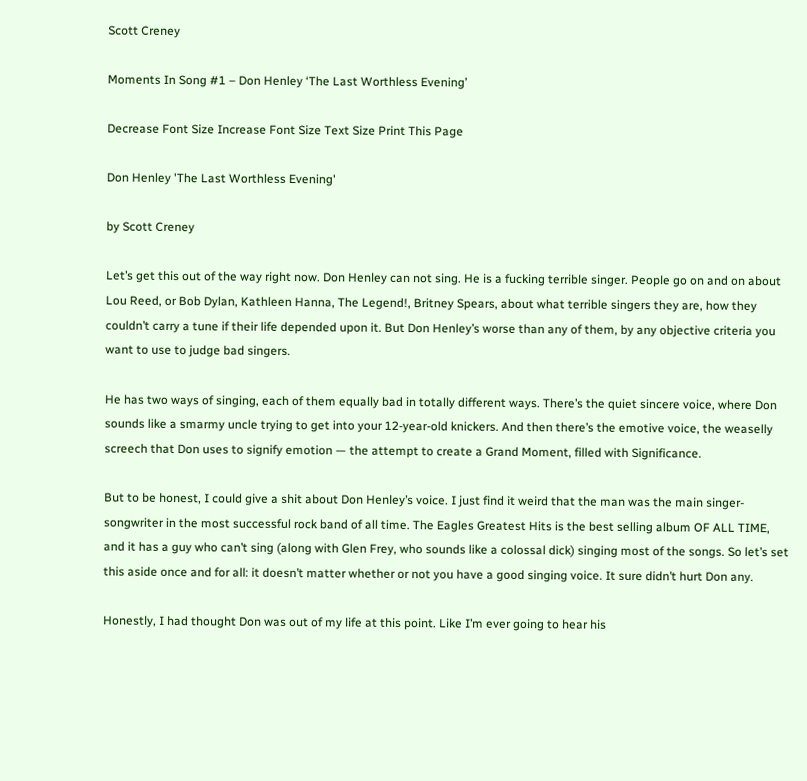Scott Creney

Moments In Song #1 – Don Henley ‘The Last Worthless Evening’

Decrease Font Size Increase Font Size Text Size Print This Page

Don Henley 'The Last Worthless Evening'

by Scott Creney

Let’s get this out of the way right now. Don Henley can not sing. He is a fucking terrible singer. People go on and on about Lou Reed, or Bob Dylan, Kathleen Hanna, The Legend!, Britney Spears, about what terrible singers they are, how they couldn’t carry a tune if their life depended upon it. But Don Henley’s worse than any of them, by any objective criteria you want to use to judge bad singers.

He has two ways of singing, each of them equally bad in totally different ways. There’s the quiet sincere voice, where Don sounds like a smarmy uncle trying to get into your 12-year-old knickers. And then there’s the emotive voice, the weaselly screech that Don uses to signify emotion — the attempt to create a Grand Moment, filled with Significance.

But to be honest, I could give a shit about Don Henley’s voice. I just find it weird that the man was the main singer-songwriter in the most successful rock band of all time. The Eagles Greatest Hits is the best selling album OF ALL TIME, and it has a guy who can’t sing (along with Glen Frey, who sounds like a colossal dick) singing most of the songs. So let’s set this aside once and for all: it doesn’t matter whether or not you have a good singing voice. It sure didn’t hurt Don any.

Honestly, I had thought Don was out of my life at this point. Like I’m ever going to hear his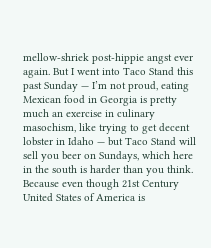mellow-shriek post-hippie angst ever again. But I went into Taco Stand this past Sunday — I’m not proud, eating Mexican food in Georgia is pretty much an exercise in culinary masochism, like trying to get decent lobster in Idaho — but Taco Stand will sell you beer on Sundays, which here in the south is harder than you think. Because even though 21st Century United States of America is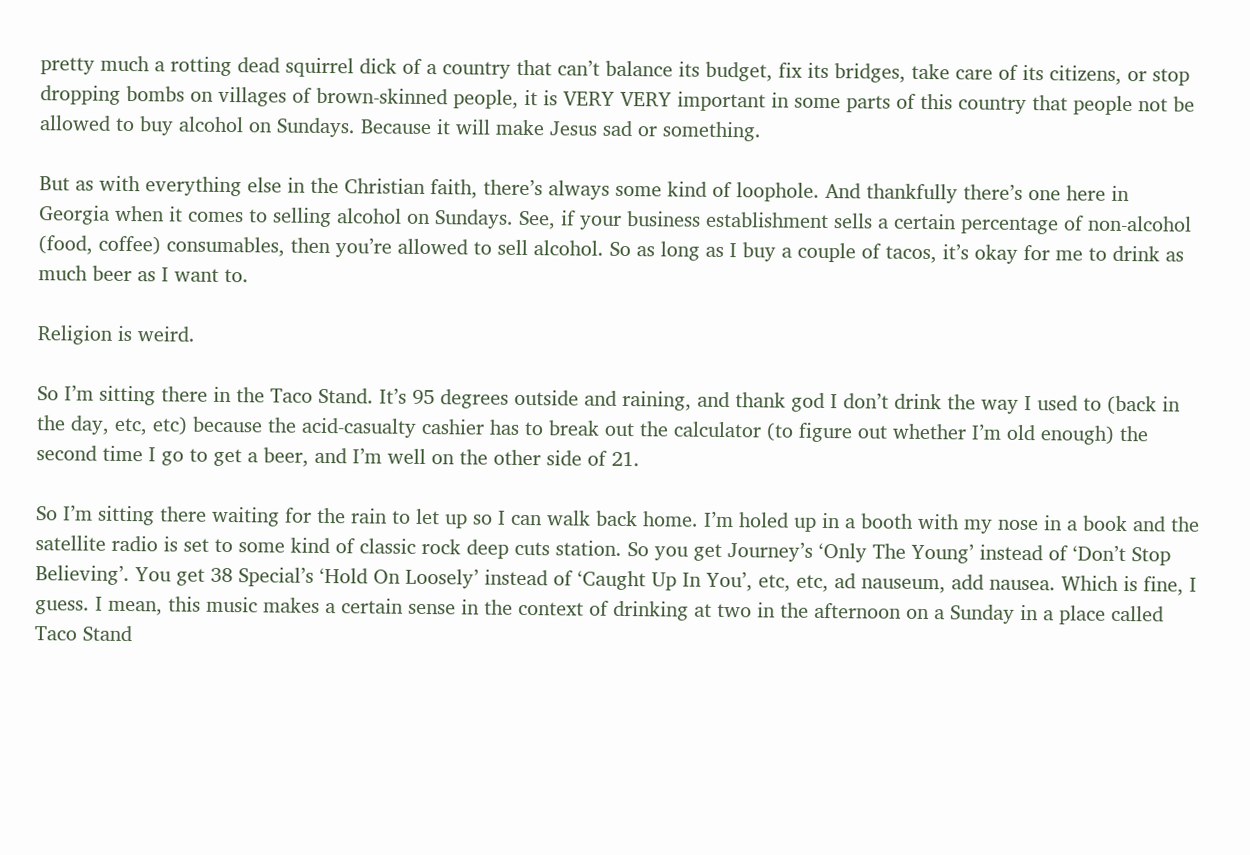pretty much a rotting dead squirrel dick of a country that can’t balance its budget, fix its bridges, take care of its citizens, or stop dropping bombs on villages of brown-skinned people, it is VERY VERY important in some parts of this country that people not be allowed to buy alcohol on Sundays. Because it will make Jesus sad or something.

But as with everything else in the Christian faith, there’s always some kind of loophole. And thankfully there’s one here in Georgia when it comes to selling alcohol on Sundays. See, if your business establishment sells a certain percentage of non-alcohol (food, coffee) consumables, then you’re allowed to sell alcohol. So as long as I buy a couple of tacos, it’s okay for me to drink as much beer as I want to.

Religion is weird.

So I’m sitting there in the Taco Stand. It’s 95 degrees outside and raining, and thank god I don’t drink the way I used to (back in the day, etc, etc) because the acid-casualty cashier has to break out the calculator (to figure out whether I’m old enough) the second time I go to get a beer, and I’m well on the other side of 21.

So I’m sitting there waiting for the rain to let up so I can walk back home. I’m holed up in a booth with my nose in a book and the satellite radio is set to some kind of classic rock deep cuts station. So you get Journey’s ‘Only The Young’ instead of ‘Don’t Stop Believing’. You get 38 Special’s ‘Hold On Loosely’ instead of ‘Caught Up In You’, etc, etc, ad nauseum, add nausea. Which is fine, I guess. I mean, this music makes a certain sense in the context of drinking at two in the afternoon on a Sunday in a place called Taco Stand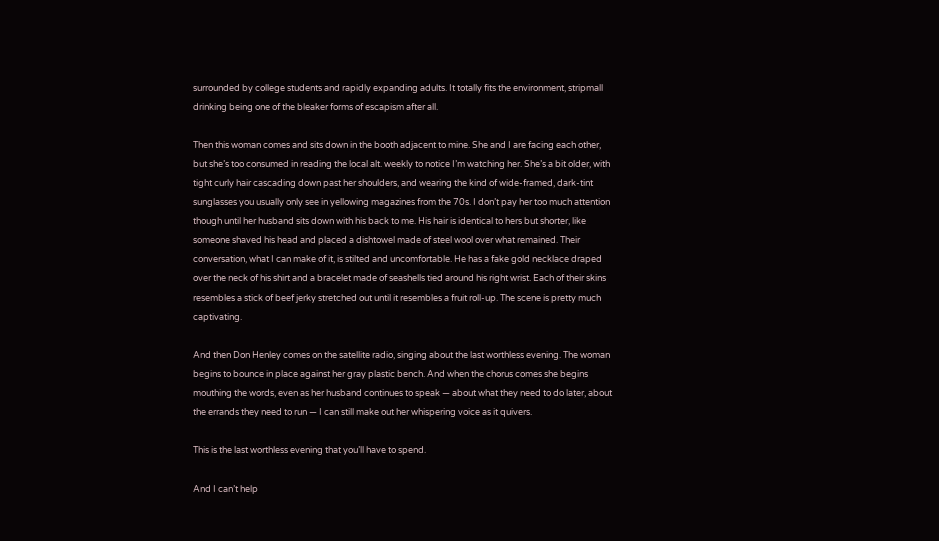surrounded by college students and rapidly expanding adults. It totally fits the environment, stripmall drinking being one of the bleaker forms of escapism after all.

Then this woman comes and sits down in the booth adjacent to mine. She and I are facing each other, but she’s too consumed in reading the local alt. weekly to notice I’m watching her. She’s a bit older, with tight curly hair cascading down past her shoulders, and wearing the kind of wide-framed, dark-tint sunglasses you usually only see in yellowing magazines from the 70s. I don’t pay her too much attention though until her husband sits down with his back to me. His hair is identical to hers but shorter, like someone shaved his head and placed a dishtowel made of steel wool over what remained. Their conversation, what I can make of it, is stilted and uncomfortable. He has a fake gold necklace draped over the neck of his shirt and a bracelet made of seashells tied around his right wrist. Each of their skins resembles a stick of beef jerky stretched out until it resembles a fruit roll-up. The scene is pretty much captivating.

And then Don Henley comes on the satellite radio, singing about the last worthless evening. The woman begins to bounce in place against her gray plastic bench. And when the chorus comes she begins mouthing the words, even as her husband continues to speak — about what they need to do later, about the errands they need to run — I can still make out her whispering voice as it quivers.

This is the last worthless evening that you’ll have to spend.

And I can’t help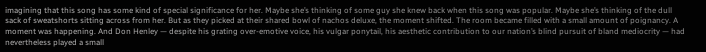imagining that this song has some kind of special significance for her. Maybe she’s thinking of some guy she knew back when this song was popular. Maybe she’s thinking of the dull sack of sweatshorts sitting across from her. But as they picked at their shared bowl of nachos deluxe, the moment shifted. The room became filled with a small amount of poignancy. A moment was happening. And Don Henley — despite his grating over-emotive voice, his vulgar ponytail, his aesthetic contribution to our nation’s blind pursuit of bland mediocrity — had nevertheless played a small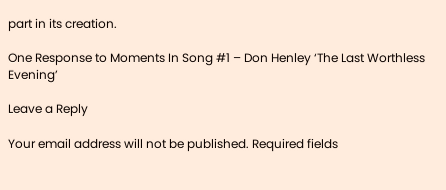part in its creation.

One Response to Moments In Song #1 – Don Henley ‘The Last Worthless Evening’

Leave a Reply

Your email address will not be published. Required fields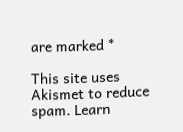are marked *

This site uses Akismet to reduce spam. Learn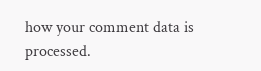how your comment data is processed.